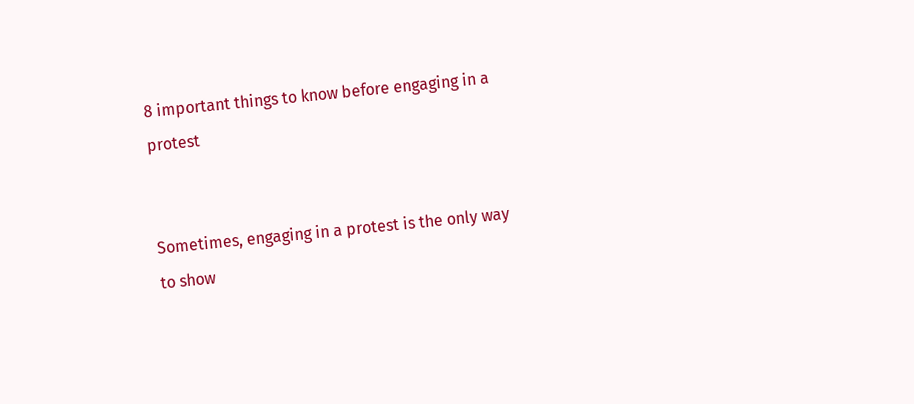8 important things to know before engaging in a protest


Sometimes, engaging in a protest is the only way to show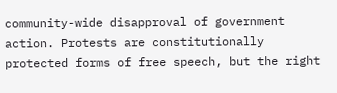community-wide disapproval of government action. Protests are constitutionally protected forms of free speech, but the right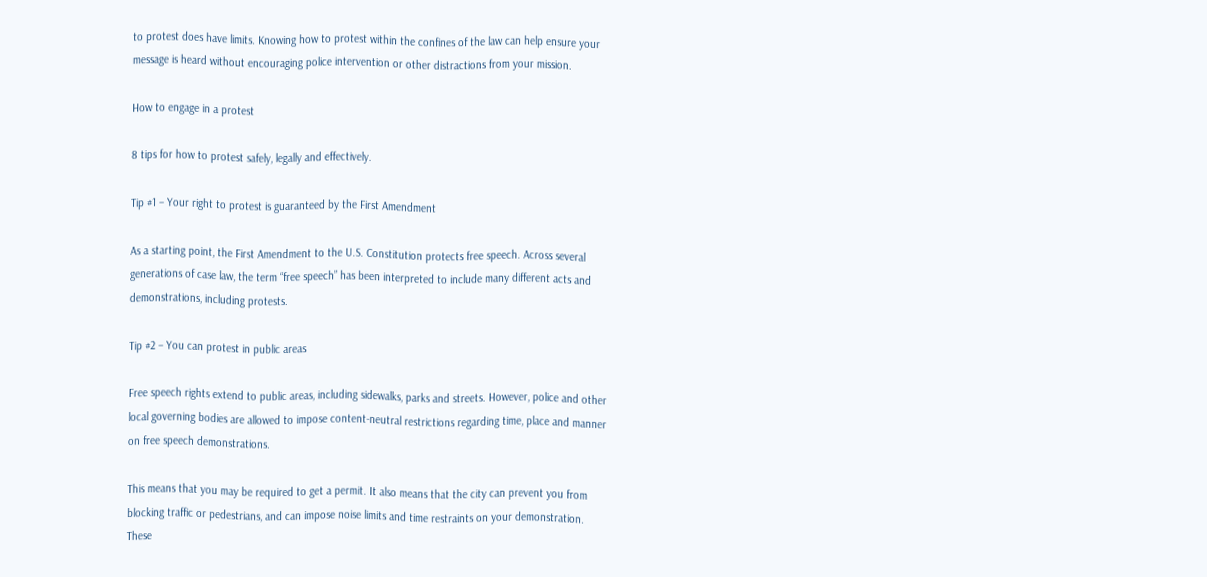to protest does have limits. Knowing how to protest within the confines of the law can help ensure your message is heard without encouraging police intervention or other distractions from your mission.

How to engage in a protest

8 tips for how to protest safely, legally and effectively.

Tip #1 – Your right to protest is guaranteed by the First Amendment

As a starting point, the First Amendment to the U.S. Constitution protects free speech. Across several generations of case law, the term “free speech” has been interpreted to include many different acts and demonstrations, including protests.

Tip #2 – You can protest in public areas

Free speech rights extend to public areas, including sidewalks, parks and streets. However, police and other local governing bodies are allowed to impose content-neutral restrictions regarding time, place and manner on free speech demonstrations.

This means that you may be required to get a permit. It also means that the city can prevent you from blocking traffic or pedestrians, and can impose noise limits and time restraints on your demonstration. These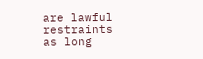are lawful restraints as long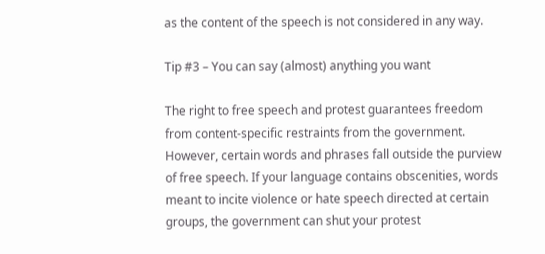as the content of the speech is not considered in any way.

Tip #3 – You can say (almost) anything you want

The right to free speech and protest guarantees freedom from content-specific restraints from the government. However, certain words and phrases fall outside the purview of free speech. If your language contains obscenities, words meant to incite violence or hate speech directed at certain groups, the government can shut your protest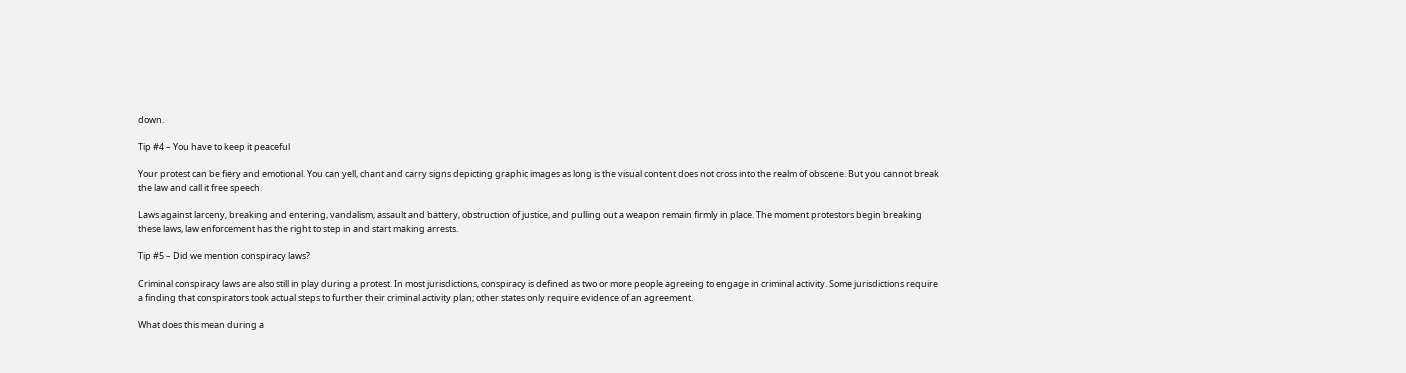down.

Tip #4 – You have to keep it peaceful

Your protest can be fiery and emotional. You can yell, chant and carry signs depicting graphic images as long is the visual content does not cross into the realm of obscene. But you cannot break the law and call it free speech.

Laws against larceny, breaking and entering, vandalism, assault and battery, obstruction of justice, and pulling out a weapon remain firmly in place. The moment protestors begin breaking these laws, law enforcement has the right to step in and start making arrests.

Tip #5 – Did we mention conspiracy laws?

Criminal conspiracy laws are also still in play during a protest. In most jurisdictions, conspiracy is defined as two or more people agreeing to engage in criminal activity. Some jurisdictions require a finding that conspirators took actual steps to further their criminal activity plan; other states only require evidence of an agreement.

What does this mean during a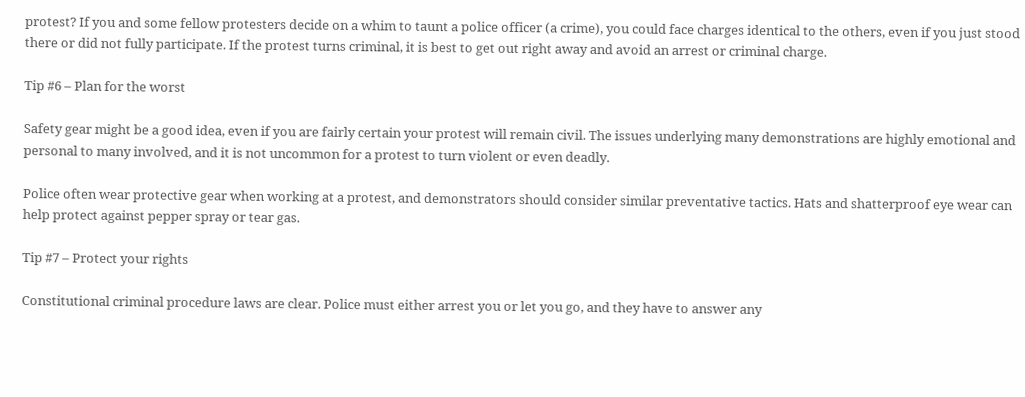protest? If you and some fellow protesters decide on a whim to taunt a police officer (a crime), you could face charges identical to the others, even if you just stood there or did not fully participate. If the protest turns criminal, it is best to get out right away and avoid an arrest or criminal charge.

Tip #6 – Plan for the worst

Safety gear might be a good idea, even if you are fairly certain your protest will remain civil. The issues underlying many demonstrations are highly emotional and personal to many involved, and it is not uncommon for a protest to turn violent or even deadly.

Police often wear protective gear when working at a protest, and demonstrators should consider similar preventative tactics. Hats and shatterproof eye wear can help protect against pepper spray or tear gas.

Tip #7 – Protect your rights

Constitutional criminal procedure laws are clear. Police must either arrest you or let you go, and they have to answer any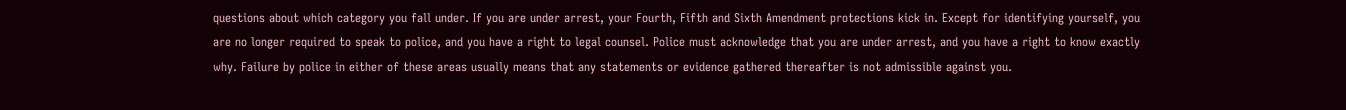questions about which category you fall under. If you are under arrest, your Fourth, Fifth and Sixth Amendment protections kick in. Except for identifying yourself, you are no longer required to speak to police, and you have a right to legal counsel. Police must acknowledge that you are under arrest, and you have a right to know exactly why. Failure by police in either of these areas usually means that any statements or evidence gathered thereafter is not admissible against you.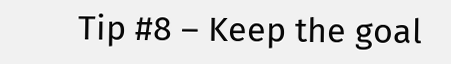Tip #8 – Keep the goal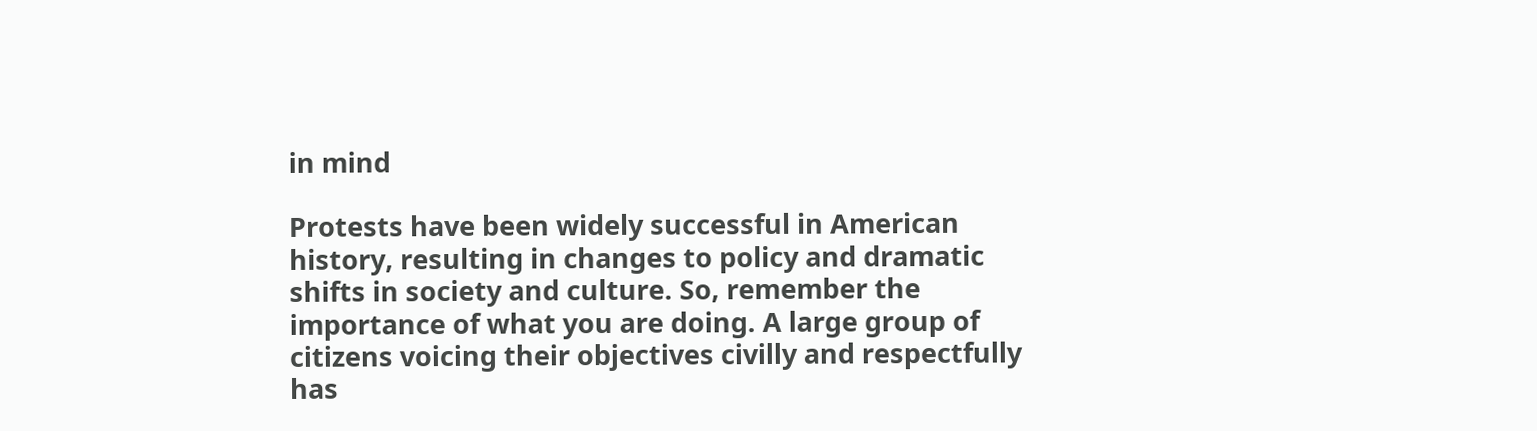in mind

Protests have been widely successful in American history, resulting in changes to policy and dramatic shifts in society and culture. So, remember the importance of what you are doing. A large group of citizens voicing their objectives civilly and respectfully has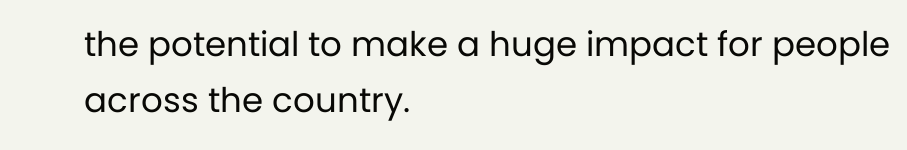the potential to make a huge impact for people across the country.